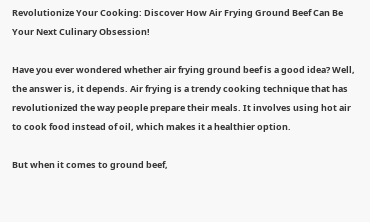Revolutionize Your Cooking: Discover How Air Frying Ground Beef Can Be Your Next Culinary Obsession!

Have you ever wondered whether air frying ground beef is a good idea? Well, the answer is, it depends. Air frying is a trendy cooking technique that has revolutionized the way people prepare their meals. It involves using hot air to cook food instead of oil, which makes it a healthier option.

But when it comes to ground beef,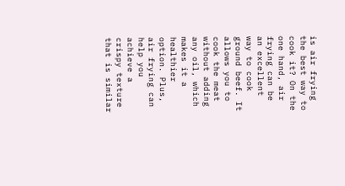is air frying the best way to cook it? On the one hand, air frying can be an excellent way to cook ground beef. It allows you to cook the meat without adding any oil, which makes it a healthier option. Plus, air frying can help you achieve a crispy texture that is similar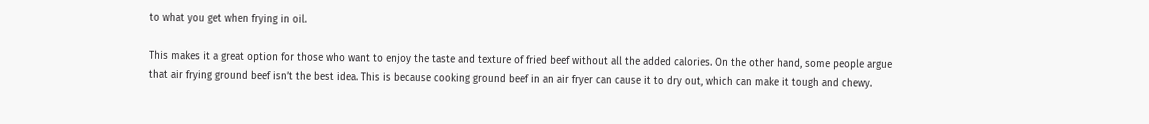to what you get when frying in oil.

This makes it a great option for those who want to enjoy the taste and texture of fried beef without all the added calories. On the other hand, some people argue that air frying ground beef isn’t the best idea. This is because cooking ground beef in an air fryer can cause it to dry out, which can make it tough and chewy.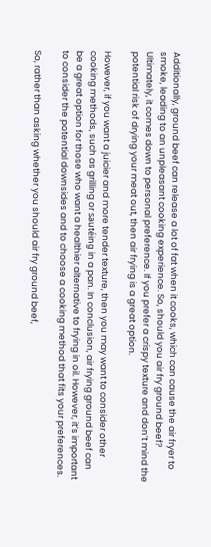Additionally, ground beef can release a lot of fat when it cooks, which can cause the air fryer to smoke, leading to an unpleasant cooking experience. So, should you air fry ground beef? Ultimately, it comes down to personal preference. If you prefer a crispy texture and don’t mind the potential risk of drying your meat out, then air frying is a great option.

However, if you want a juicier and more tender texture, then you may want to consider other cooking methods, such as grilling or sautéing in a pan. In conclusion, air frying ground beef can be a great option for those who want a healthier alternative to frying in oil. However, it’s important to consider the potential downsides and to choose a cooking method that fits your preferences.

So, rather than asking whether you should air fry ground beef,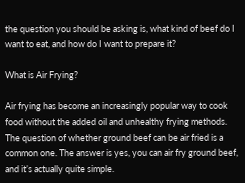the question you should be asking is, what kind of beef do I want to eat, and how do I want to prepare it?

What is Air Frying?

Air frying has become an increasingly popular way to cook food without the added oil and unhealthy frying methods. The question of whether ground beef can be air fried is a common one. The answer is yes, you can air fry ground beef, and it’s actually quite simple.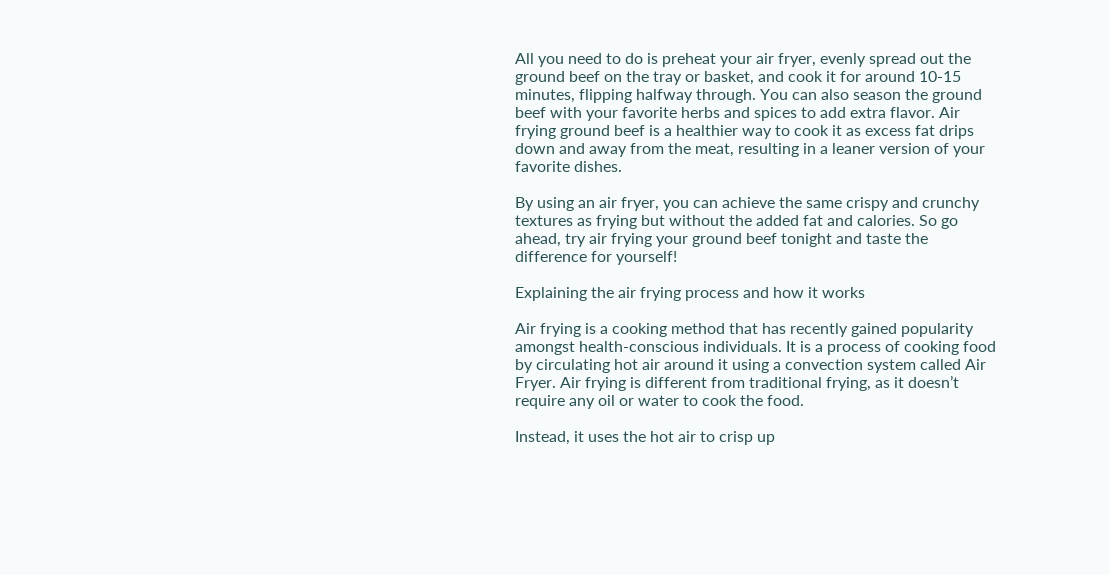All you need to do is preheat your air fryer, evenly spread out the ground beef on the tray or basket, and cook it for around 10-15 minutes, flipping halfway through. You can also season the ground beef with your favorite herbs and spices to add extra flavor. Air frying ground beef is a healthier way to cook it as excess fat drips down and away from the meat, resulting in a leaner version of your favorite dishes.

By using an air fryer, you can achieve the same crispy and crunchy textures as frying but without the added fat and calories. So go ahead, try air frying your ground beef tonight and taste the difference for yourself!

Explaining the air frying process and how it works

Air frying is a cooking method that has recently gained popularity amongst health-conscious individuals. It is a process of cooking food by circulating hot air around it using a convection system called Air Fryer. Air frying is different from traditional frying, as it doesn’t require any oil or water to cook the food.

Instead, it uses the hot air to crisp up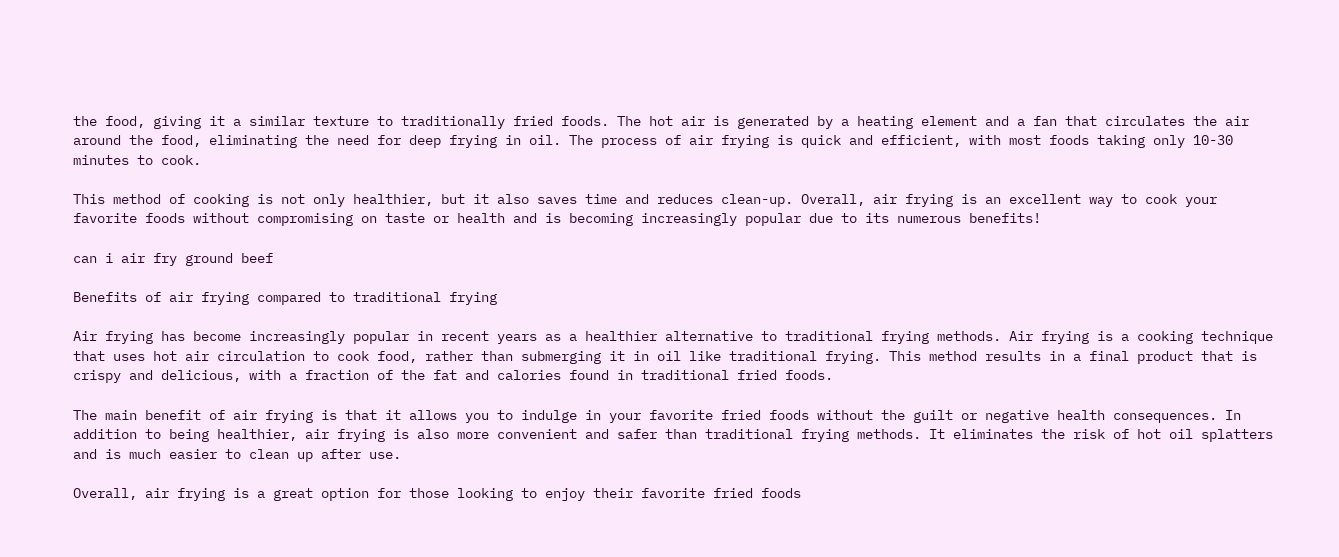the food, giving it a similar texture to traditionally fried foods. The hot air is generated by a heating element and a fan that circulates the air around the food, eliminating the need for deep frying in oil. The process of air frying is quick and efficient, with most foods taking only 10-30 minutes to cook.

This method of cooking is not only healthier, but it also saves time and reduces clean-up. Overall, air frying is an excellent way to cook your favorite foods without compromising on taste or health and is becoming increasingly popular due to its numerous benefits!

can i air fry ground beef

Benefits of air frying compared to traditional frying

Air frying has become increasingly popular in recent years as a healthier alternative to traditional frying methods. Air frying is a cooking technique that uses hot air circulation to cook food, rather than submerging it in oil like traditional frying. This method results in a final product that is crispy and delicious, with a fraction of the fat and calories found in traditional fried foods.

The main benefit of air frying is that it allows you to indulge in your favorite fried foods without the guilt or negative health consequences. In addition to being healthier, air frying is also more convenient and safer than traditional frying methods. It eliminates the risk of hot oil splatters and is much easier to clean up after use.

Overall, air frying is a great option for those looking to enjoy their favorite fried foods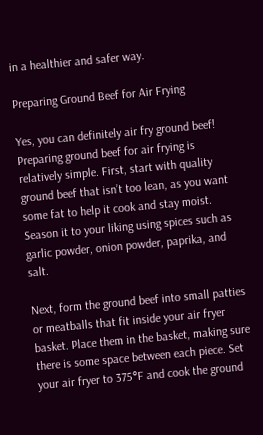in a healthier and safer way.

Preparing Ground Beef for Air Frying

Yes, you can definitely air fry ground beef! Preparing ground beef for air frying is relatively simple. First, start with quality ground beef that isn’t too lean, as you want some fat to help it cook and stay moist. Season it to your liking using spices such as garlic powder, onion powder, paprika, and salt.

Next, form the ground beef into small patties or meatballs that fit inside your air fryer basket. Place them in the basket, making sure there is some space between each piece. Set your air fryer to 375°F and cook the ground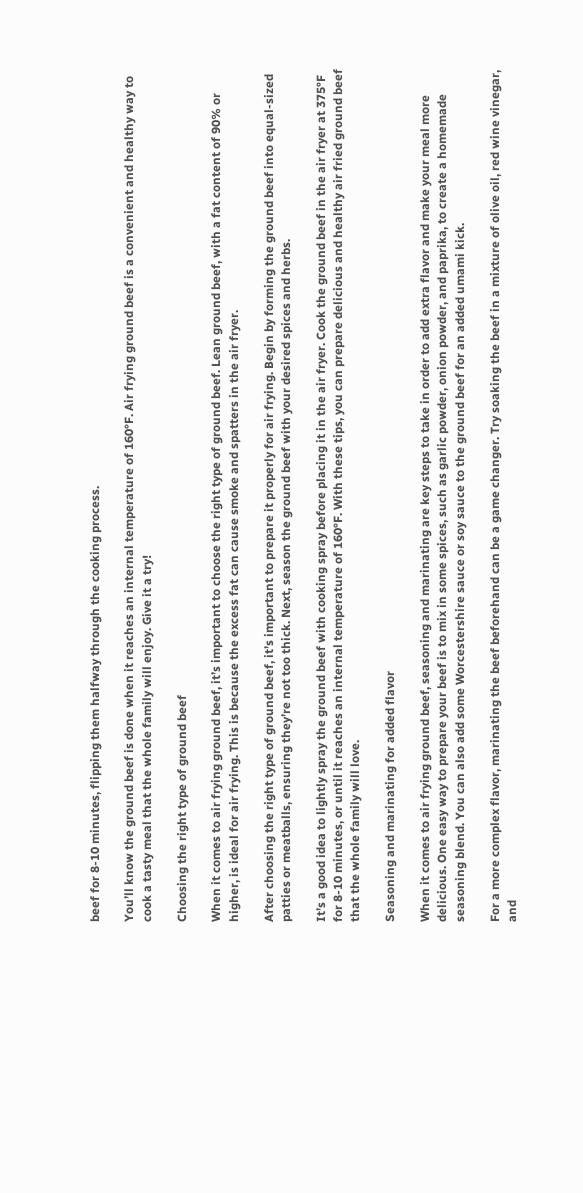beef for 8-10 minutes, flipping them halfway through the cooking process.

You’ll know the ground beef is done when it reaches an internal temperature of 160°F. Air frying ground beef is a convenient and healthy way to cook a tasty meal that the whole family will enjoy. Give it a try!

Choosing the right type of ground beef

When it comes to air frying ground beef, it’s important to choose the right type of ground beef. Lean ground beef, with a fat content of 90% or higher, is ideal for air frying. This is because the excess fat can cause smoke and spatters in the air fryer.

After choosing the right type of ground beef, it’s important to prepare it properly for air frying. Begin by forming the ground beef into equal-sized patties or meatballs, ensuring they’re not too thick. Next, season the ground beef with your desired spices and herbs.

It’s a good idea to lightly spray the ground beef with cooking spray before placing it in the air fryer. Cook the ground beef in the air fryer at 375°F for 8-10 minutes, or until it reaches an internal temperature of 160°F. With these tips, you can prepare delicious and healthy air fried ground beef that the whole family will love.

Seasoning and marinating for added flavor

When it comes to air frying ground beef, seasoning and marinating are key steps to take in order to add extra flavor and make your meal more delicious. One easy way to prepare your beef is to mix in some spices, such as garlic powder, onion powder, and paprika, to create a homemade seasoning blend. You can also add some Worcestershire sauce or soy sauce to the ground beef for an added umami kick.

For a more complex flavor, marinating the beef beforehand can be a game changer. Try soaking the beef in a mixture of olive oil, red wine vinegar, and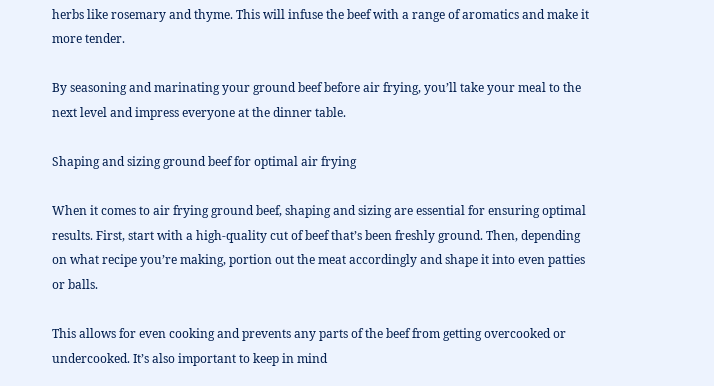herbs like rosemary and thyme. This will infuse the beef with a range of aromatics and make it more tender.

By seasoning and marinating your ground beef before air frying, you’ll take your meal to the next level and impress everyone at the dinner table.

Shaping and sizing ground beef for optimal air frying

When it comes to air frying ground beef, shaping and sizing are essential for ensuring optimal results. First, start with a high-quality cut of beef that’s been freshly ground. Then, depending on what recipe you’re making, portion out the meat accordingly and shape it into even patties or balls.

This allows for even cooking and prevents any parts of the beef from getting overcooked or undercooked. It’s also important to keep in mind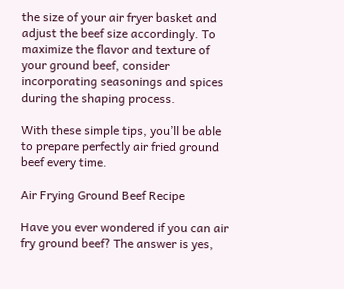the size of your air fryer basket and adjust the beef size accordingly. To maximize the flavor and texture of your ground beef, consider incorporating seasonings and spices during the shaping process.

With these simple tips, you’ll be able to prepare perfectly air fried ground beef every time.

Air Frying Ground Beef Recipe

Have you ever wondered if you can air fry ground beef? The answer is yes,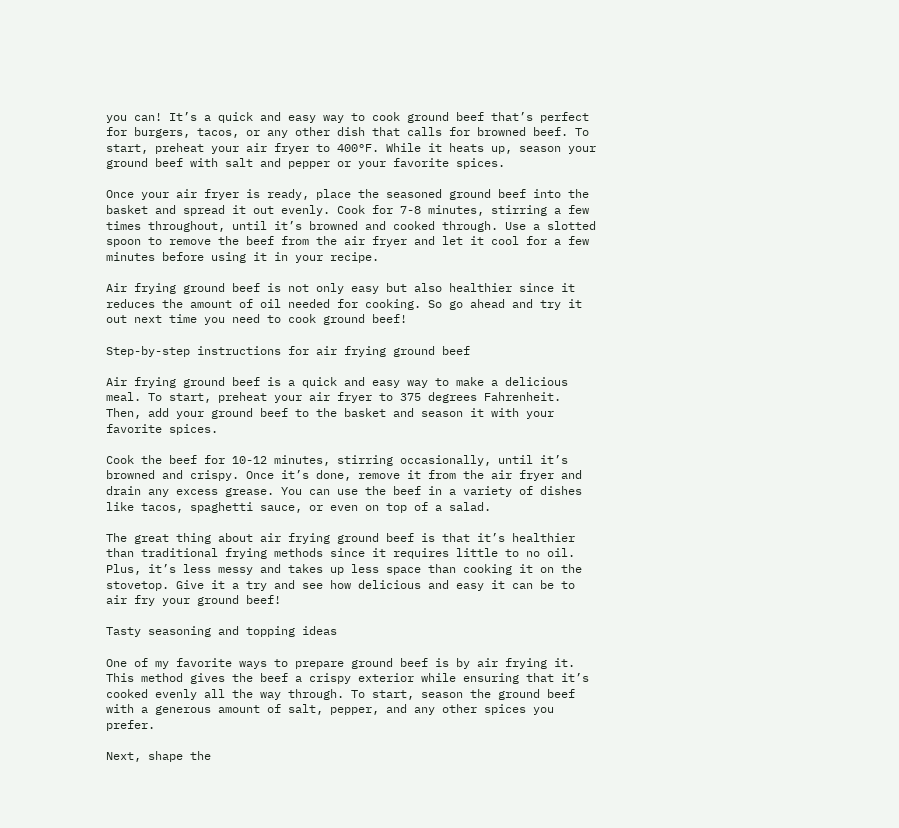you can! It’s a quick and easy way to cook ground beef that’s perfect for burgers, tacos, or any other dish that calls for browned beef. To start, preheat your air fryer to 400°F. While it heats up, season your ground beef with salt and pepper or your favorite spices.

Once your air fryer is ready, place the seasoned ground beef into the basket and spread it out evenly. Cook for 7-8 minutes, stirring a few times throughout, until it’s browned and cooked through. Use a slotted spoon to remove the beef from the air fryer and let it cool for a few minutes before using it in your recipe.

Air frying ground beef is not only easy but also healthier since it reduces the amount of oil needed for cooking. So go ahead and try it out next time you need to cook ground beef!

Step-by-step instructions for air frying ground beef

Air frying ground beef is a quick and easy way to make a delicious meal. To start, preheat your air fryer to 375 degrees Fahrenheit. Then, add your ground beef to the basket and season it with your favorite spices.

Cook the beef for 10-12 minutes, stirring occasionally, until it’s browned and crispy. Once it’s done, remove it from the air fryer and drain any excess grease. You can use the beef in a variety of dishes like tacos, spaghetti sauce, or even on top of a salad.

The great thing about air frying ground beef is that it’s healthier than traditional frying methods since it requires little to no oil. Plus, it’s less messy and takes up less space than cooking it on the stovetop. Give it a try and see how delicious and easy it can be to air fry your ground beef!

Tasty seasoning and topping ideas

One of my favorite ways to prepare ground beef is by air frying it. This method gives the beef a crispy exterior while ensuring that it’s cooked evenly all the way through. To start, season the ground beef with a generous amount of salt, pepper, and any other spices you prefer.

Next, shape the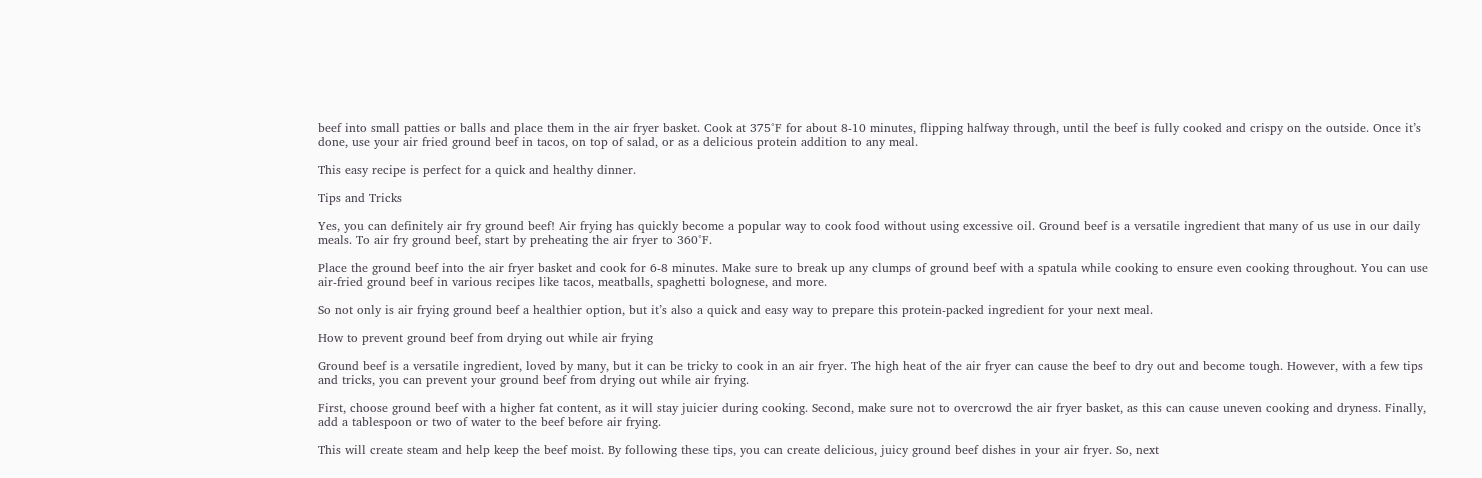beef into small patties or balls and place them in the air fryer basket. Cook at 375°F for about 8-10 minutes, flipping halfway through, until the beef is fully cooked and crispy on the outside. Once it’s done, use your air fried ground beef in tacos, on top of salad, or as a delicious protein addition to any meal.

This easy recipe is perfect for a quick and healthy dinner.

Tips and Tricks

Yes, you can definitely air fry ground beef! Air frying has quickly become a popular way to cook food without using excessive oil. Ground beef is a versatile ingredient that many of us use in our daily meals. To air fry ground beef, start by preheating the air fryer to 360°F.

Place the ground beef into the air fryer basket and cook for 6-8 minutes. Make sure to break up any clumps of ground beef with a spatula while cooking to ensure even cooking throughout. You can use air-fried ground beef in various recipes like tacos, meatballs, spaghetti bolognese, and more.

So not only is air frying ground beef a healthier option, but it’s also a quick and easy way to prepare this protein-packed ingredient for your next meal.

How to prevent ground beef from drying out while air frying

Ground beef is a versatile ingredient, loved by many, but it can be tricky to cook in an air fryer. The high heat of the air fryer can cause the beef to dry out and become tough. However, with a few tips and tricks, you can prevent your ground beef from drying out while air frying.

First, choose ground beef with a higher fat content, as it will stay juicier during cooking. Second, make sure not to overcrowd the air fryer basket, as this can cause uneven cooking and dryness. Finally, add a tablespoon or two of water to the beef before air frying.

This will create steam and help keep the beef moist. By following these tips, you can create delicious, juicy ground beef dishes in your air fryer. So, next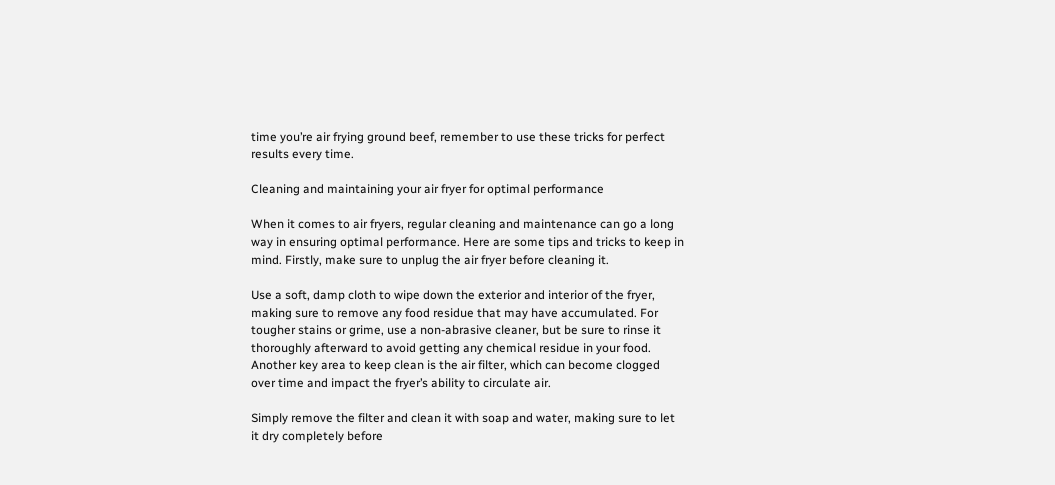time you’re air frying ground beef, remember to use these tricks for perfect results every time.

Cleaning and maintaining your air fryer for optimal performance

When it comes to air fryers, regular cleaning and maintenance can go a long way in ensuring optimal performance. Here are some tips and tricks to keep in mind. Firstly, make sure to unplug the air fryer before cleaning it.

Use a soft, damp cloth to wipe down the exterior and interior of the fryer, making sure to remove any food residue that may have accumulated. For tougher stains or grime, use a non-abrasive cleaner, but be sure to rinse it thoroughly afterward to avoid getting any chemical residue in your food. Another key area to keep clean is the air filter, which can become clogged over time and impact the fryer’s ability to circulate air.

Simply remove the filter and clean it with soap and water, making sure to let it dry completely before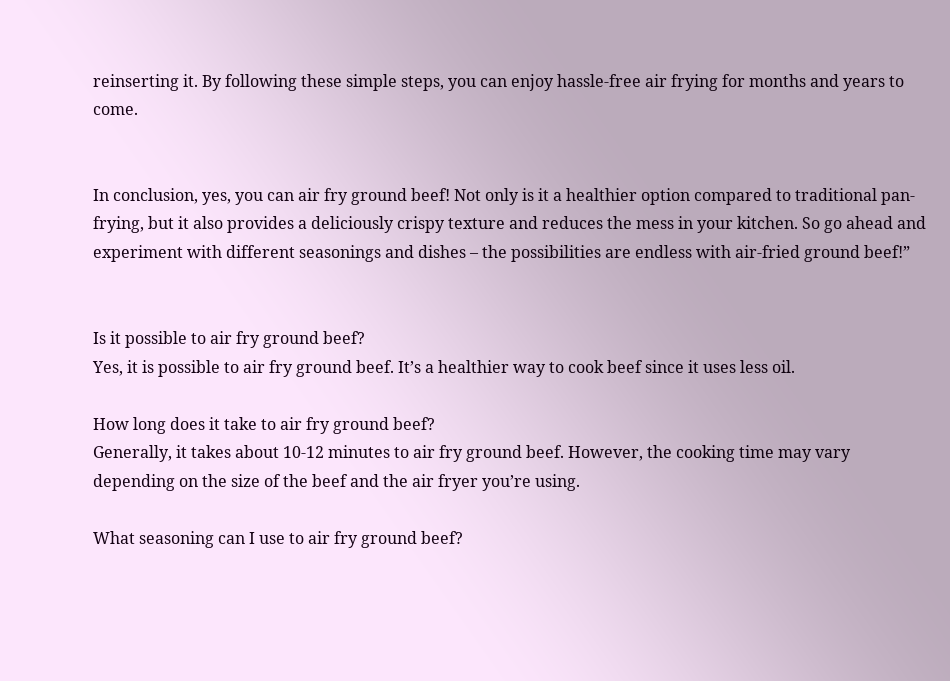reinserting it. By following these simple steps, you can enjoy hassle-free air frying for months and years to come.


In conclusion, yes, you can air fry ground beef! Not only is it a healthier option compared to traditional pan-frying, but it also provides a deliciously crispy texture and reduces the mess in your kitchen. So go ahead and experiment with different seasonings and dishes – the possibilities are endless with air-fried ground beef!”


Is it possible to air fry ground beef?
Yes, it is possible to air fry ground beef. It’s a healthier way to cook beef since it uses less oil.

How long does it take to air fry ground beef?
Generally, it takes about 10-12 minutes to air fry ground beef. However, the cooking time may vary depending on the size of the beef and the air fryer you’re using.

What seasoning can I use to air fry ground beef?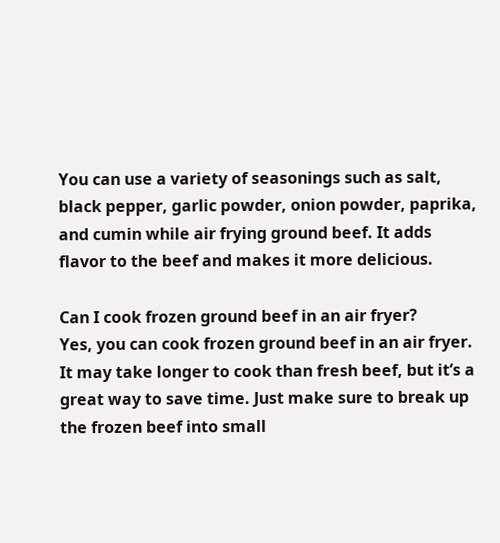You can use a variety of seasonings such as salt, black pepper, garlic powder, onion powder, paprika, and cumin while air frying ground beef. It adds flavor to the beef and makes it more delicious.

Can I cook frozen ground beef in an air fryer?
Yes, you can cook frozen ground beef in an air fryer. It may take longer to cook than fresh beef, but it’s a great way to save time. Just make sure to break up the frozen beef into small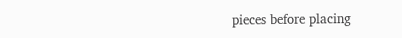pieces before placing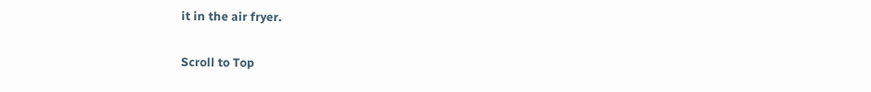it in the air fryer.

Scroll to Top